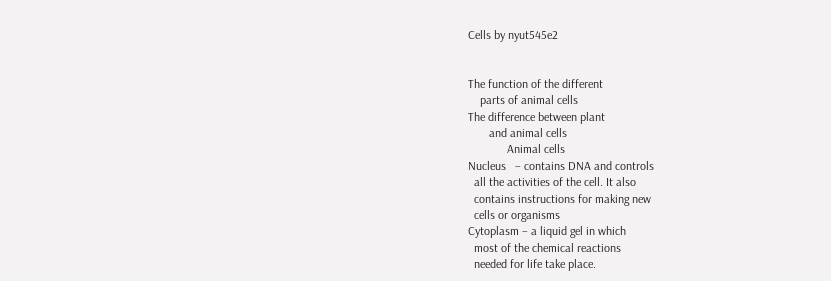Cells by nyut545e2


The function of the different
    parts of animal cells
The difference between plant
       and animal cells
             Animal cells
Nucleus   – contains DNA and controls
  all the activities of the cell. It also
  contains instructions for making new
  cells or organisms
Cytoplasm – a liquid gel in which
  most of the chemical reactions
  needed for life take place.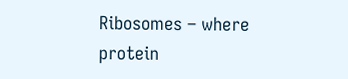Ribosomes – where protein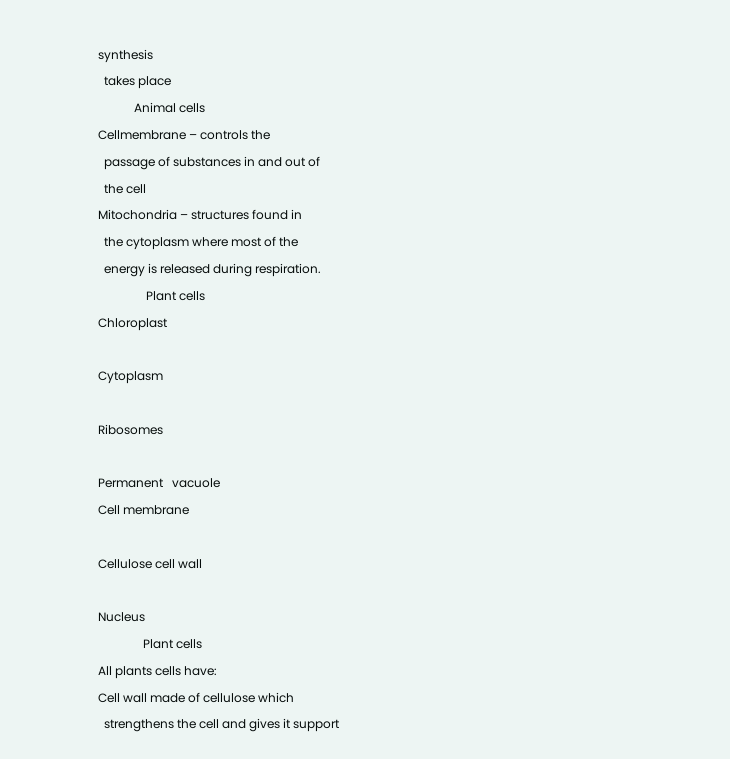synthesis
  takes place
            Animal cells
Cellmembrane – controls the
  passage of substances in and out of
  the cell
Mitochondria – structures found in
  the cytoplasm where most of the
  energy is released during respiration.
                Plant cells
Chloroplast

Cytoplasm

Ribosomes

Permanent   vacuole
Cell membrane

Cellulose cell wall

Nucleus
               Plant cells
All plants cells have:
Cell wall made of cellulose which
  strengthens the cell and gives it support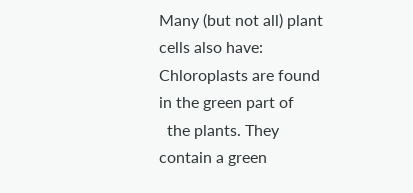Many (but not all) plant cells also have:
Chloroplasts are found in the green part of
  the plants. They contain a green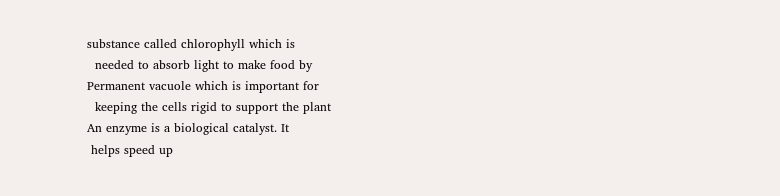substance called chlorophyll which is
  needed to absorb light to make food by
Permanent vacuole which is important for
  keeping the cells rigid to support the plant
An enzyme is a biological catalyst. It
 helps speed up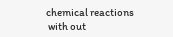chemical reactions
 with out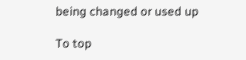being changed or used up

To top